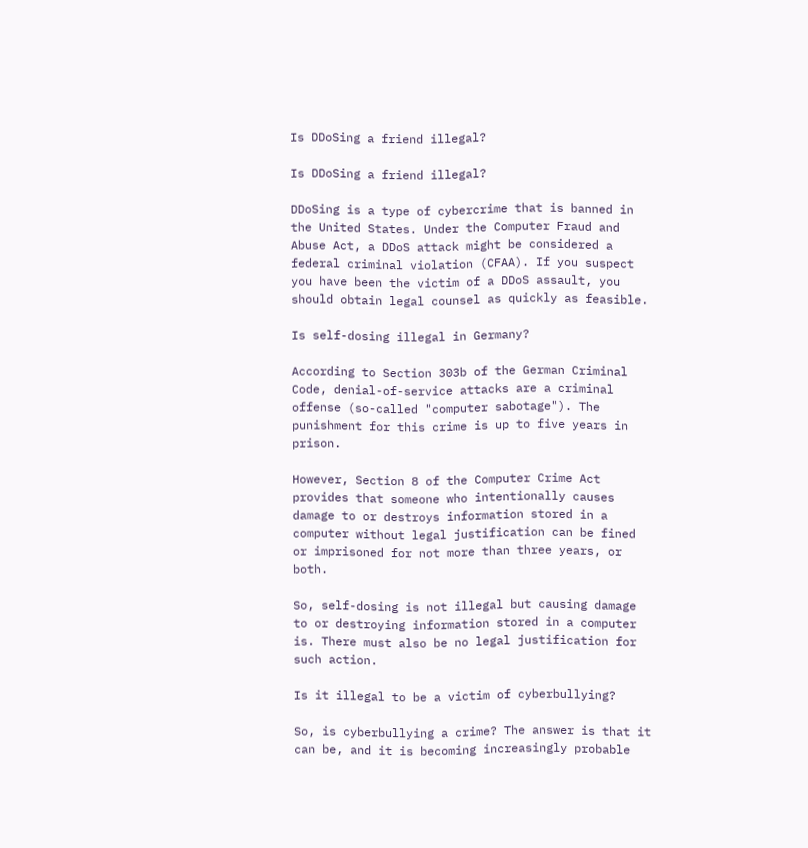Is DDoSing a friend illegal?

Is DDoSing a friend illegal?

DDoSing is a type of cybercrime that is banned in the United States. Under the Computer Fraud and Abuse Act, a DDoS attack might be considered a federal criminal violation (CFAA). If you suspect you have been the victim of a DDoS assault, you should obtain legal counsel as quickly as feasible.

Is self-dosing illegal in Germany?

According to Section 303b of the German Criminal Code, denial-of-service attacks are a criminal offense (so-called "computer sabotage"). The punishment for this crime is up to five years in prison.

However, Section 8 of the Computer Crime Act provides that someone who intentionally causes damage to or destroys information stored in a computer without legal justification can be fined or imprisoned for not more than three years, or both.

So, self-dosing is not illegal but causing damage to or destroying information stored in a computer is. There must also be no legal justification for such action.

Is it illegal to be a victim of cyberbullying?

So, is cyberbullying a crime? The answer is that it can be, and it is becoming increasingly probable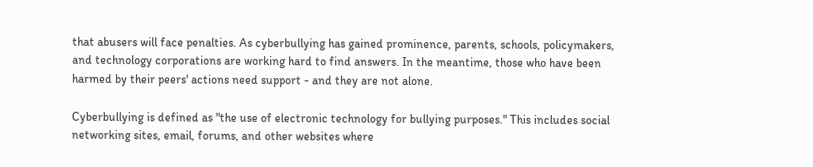that abusers will face penalties. As cyberbullying has gained prominence, parents, schools, policymakers, and technology corporations are working hard to find answers. In the meantime, those who have been harmed by their peers' actions need support - and they are not alone.

Cyberbullying is defined as "the use of electronic technology for bullying purposes." This includes social networking sites, email, forums, and other websites where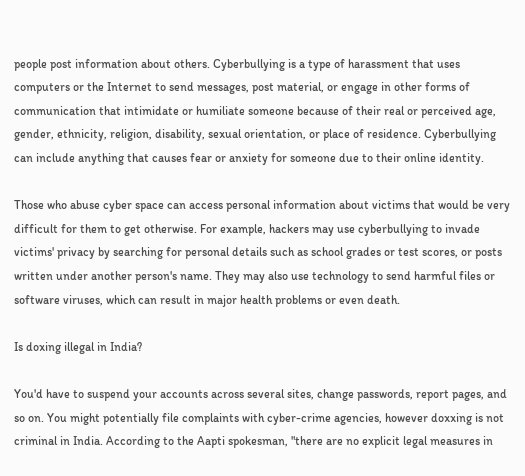people post information about others. Cyberbullying is a type of harassment that uses computers or the Internet to send messages, post material, or engage in other forms of communication that intimidate or humiliate someone because of their real or perceived age, gender, ethnicity, religion, disability, sexual orientation, or place of residence. Cyberbullying can include anything that causes fear or anxiety for someone due to their online identity.

Those who abuse cyber space can access personal information about victims that would be very difficult for them to get otherwise. For example, hackers may use cyberbullying to invade victims' privacy by searching for personal details such as school grades or test scores, or posts written under another person's name. They may also use technology to send harmful files or software viruses, which can result in major health problems or even death.

Is doxing illegal in India?

You'd have to suspend your accounts across several sites, change passwords, report pages, and so on. You might potentially file complaints with cyber-crime agencies, however doxxing is not criminal in India. According to the Aapti spokesman, "there are no explicit legal measures in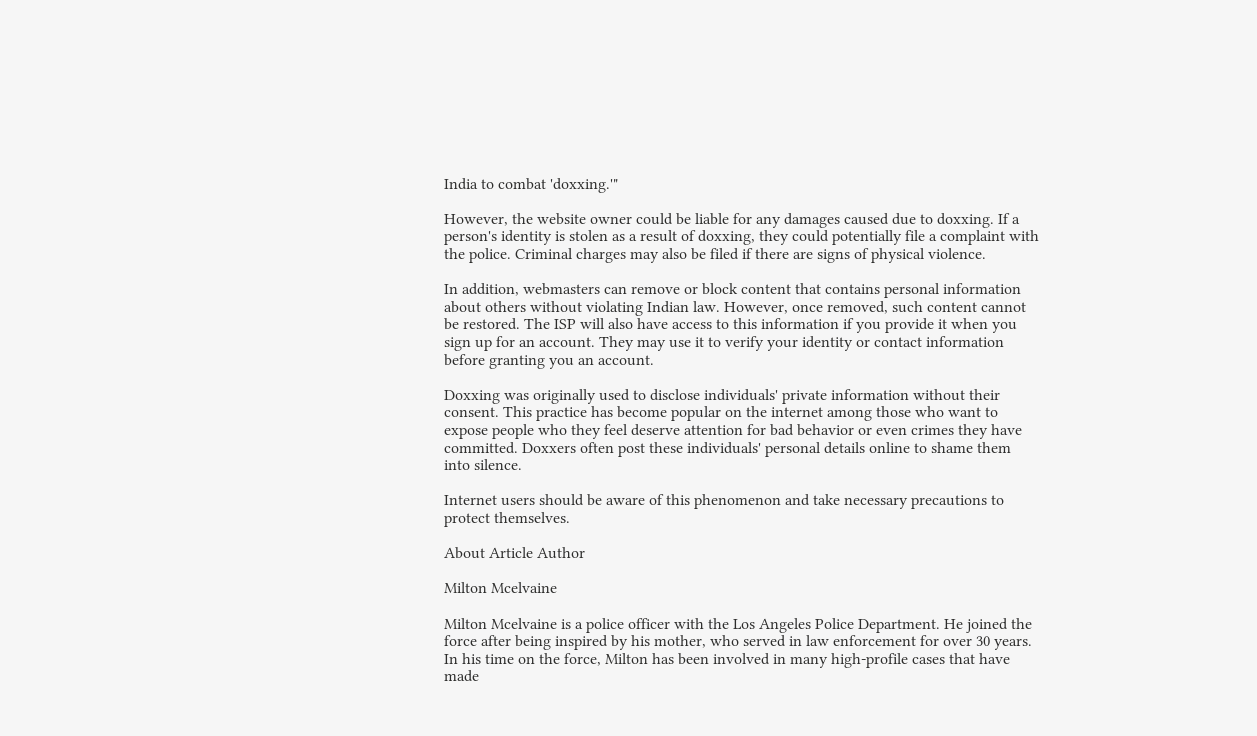India to combat 'doxxing.'"

However, the website owner could be liable for any damages caused due to doxxing. If a person's identity is stolen as a result of doxxing, they could potentially file a complaint with the police. Criminal charges may also be filed if there are signs of physical violence.

In addition, webmasters can remove or block content that contains personal information about others without violating Indian law. However, once removed, such content cannot be restored. The ISP will also have access to this information if you provide it when you sign up for an account. They may use it to verify your identity or contact information before granting you an account.

Doxxing was originally used to disclose individuals' private information without their consent. This practice has become popular on the internet among those who want to expose people who they feel deserve attention for bad behavior or even crimes they have committed. Doxxers often post these individuals' personal details online to shame them into silence.

Internet users should be aware of this phenomenon and take necessary precautions to protect themselves.

About Article Author

Milton Mcelvaine

Milton Mcelvaine is a police officer with the Los Angeles Police Department. He joined the force after being inspired by his mother, who served in law enforcement for over 30 years. In his time on the force, Milton has been involved in many high-profile cases that have made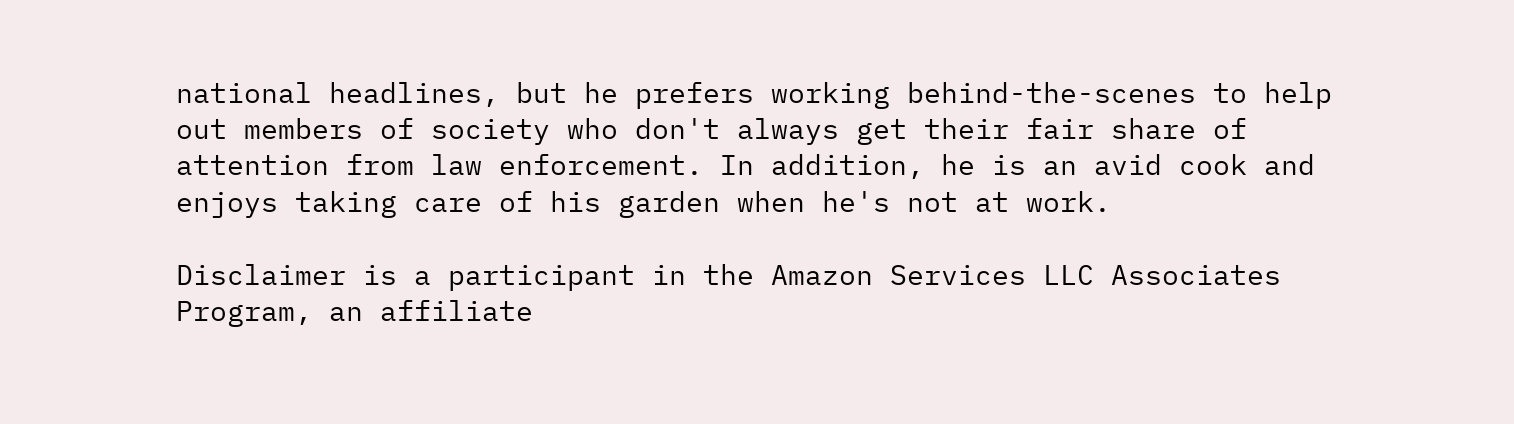national headlines, but he prefers working behind-the-scenes to help out members of society who don't always get their fair share of attention from law enforcement. In addition, he is an avid cook and enjoys taking care of his garden when he's not at work.

Disclaimer is a participant in the Amazon Services LLC Associates Program, an affiliate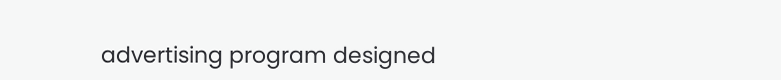advertising program designed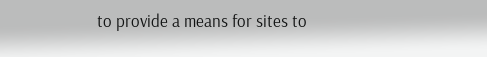to provide a means for sites to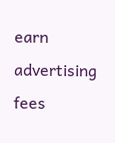earn advertising fees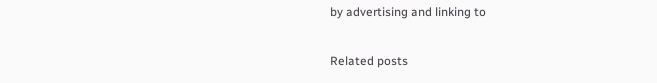by advertising and linking to

Related posts